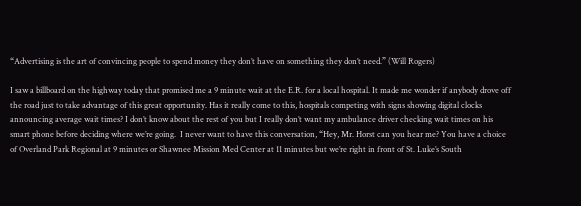“Advertising is the art of convincing people to spend money they don’t have on something they don’t need.” (Will Rogers)

I saw a billboard on the highway today that promised me a 9 minute wait at the E.R. for a local hospital. It made me wonder if anybody drove off the road just to take advantage of this great opportunity. Has it really come to this, hospitals competing with signs showing digital clocks announcing average wait times? I don’t know about the rest of you but I really don’t want my ambulance driver checking wait times on his smart phone before deciding where we’re going.  I never want to have this conversation, “Hey, Mr. Horst can you hear me? You have a choice of Overland Park Regional at 9 minutes or Shawnee Mission Med Center at 11 minutes but we’re right in front of St. Luke’s South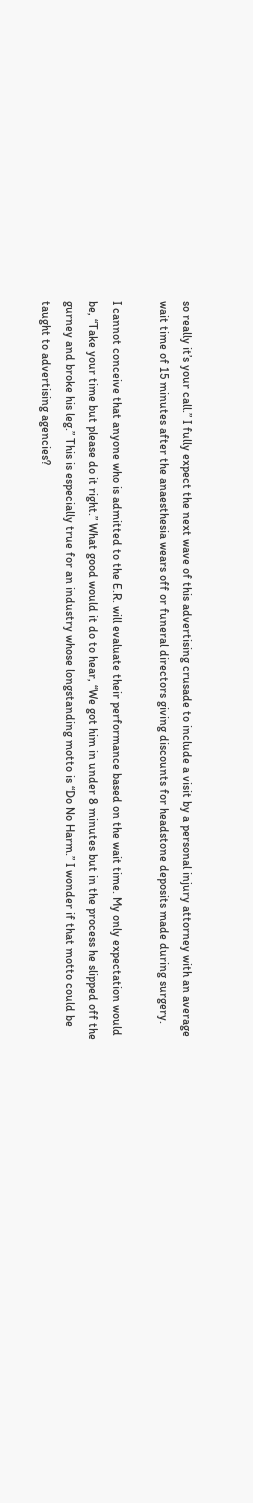so really it’s your call.” I fully expect the next wave of this advertising crusade to include a visit by a personal injury attorney with an average wait time of 15 minutes after the anaesthesia wears off or funeral directors giving discounts for headstone deposits made during surgery.

I cannot conceive that anyone who is admitted to the E.R. will evaluate their performance based on the wait time. My only expectation would be, “Take your time but please do it right.” What good would it do to hear, “We got him in under 8 minutes but in the process he slipped off the gurney and broke his leg.” This is especially true for an industry whose longstanding motto is “Do No Harm.” I wonder if that motto could be taught to advertising agencies?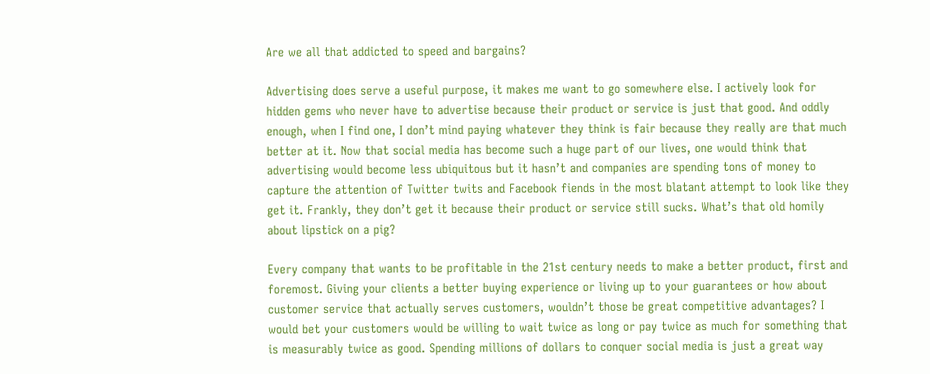Are we all that addicted to speed and bargains?

Advertising does serve a useful purpose, it makes me want to go somewhere else. I actively look for hidden gems who never have to advertise because their product or service is just that good. And oddly enough, when I find one, I don’t mind paying whatever they think is fair because they really are that much better at it. Now that social media has become such a huge part of our lives, one would think that advertising would become less ubiquitous but it hasn’t and companies are spending tons of money to capture the attention of Twitter twits and Facebook fiends in the most blatant attempt to look like they get it. Frankly, they don’t get it because their product or service still sucks. What’s that old homily about lipstick on a pig?

Every company that wants to be profitable in the 21st century needs to make a better product, first and foremost. Giving your clients a better buying experience or living up to your guarantees or how about customer service that actually serves customers, wouldn’t those be great competitive advantages? I would bet your customers would be willing to wait twice as long or pay twice as much for something that is measurably twice as good. Spending millions of dollars to conquer social media is just a great way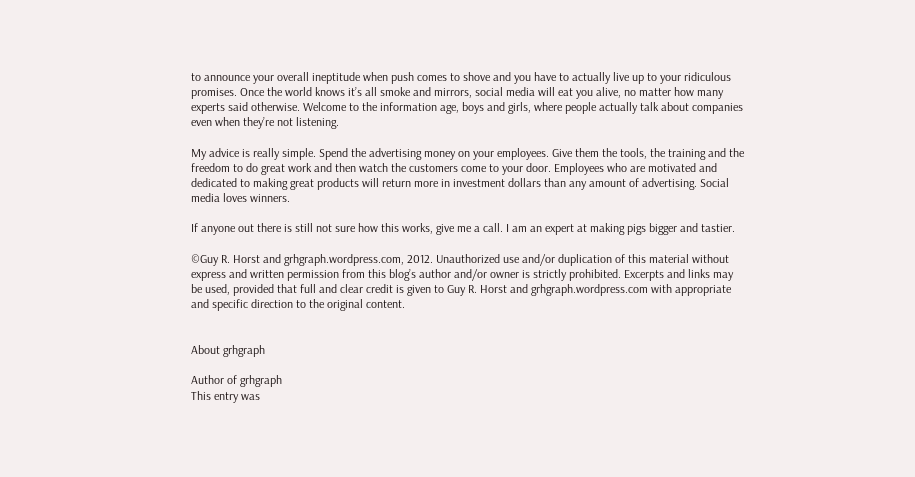to announce your overall ineptitude when push comes to shove and you have to actually live up to your ridiculous promises. Once the world knows it’s all smoke and mirrors, social media will eat you alive, no matter how many experts said otherwise. Welcome to the information age, boys and girls, where people actually talk about companies even when they’re not listening.

My advice is really simple. Spend the advertising money on your employees. Give them the tools, the training and the freedom to do great work and then watch the customers come to your door. Employees who are motivated and dedicated to making great products will return more in investment dollars than any amount of advertising. Social media loves winners.

If anyone out there is still not sure how this works, give me a call. I am an expert at making pigs bigger and tastier.

©Guy R. Horst and grhgraph.wordpress.com, 2012. Unauthorized use and/or duplication of this material without express and written permission from this blog’s author and/or owner is strictly prohibited. Excerpts and links may be used, provided that full and clear credit is given to Guy R. Horst and grhgraph.wordpress.com with appropriate and specific direction to the original content.


About grhgraph

Author of grhgraph
This entry was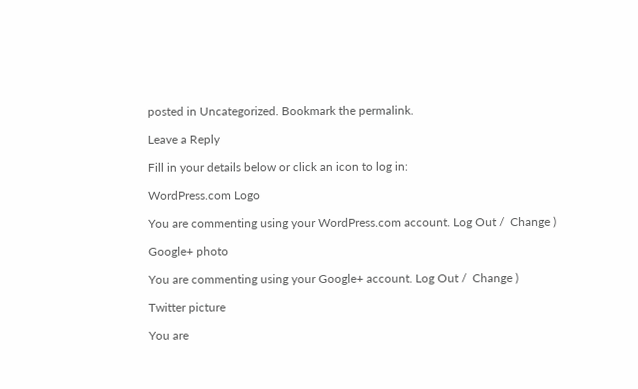posted in Uncategorized. Bookmark the permalink.

Leave a Reply

Fill in your details below or click an icon to log in:

WordPress.com Logo

You are commenting using your WordPress.com account. Log Out /  Change )

Google+ photo

You are commenting using your Google+ account. Log Out /  Change )

Twitter picture

You are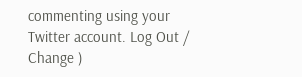commenting using your Twitter account. Log Out /  Change )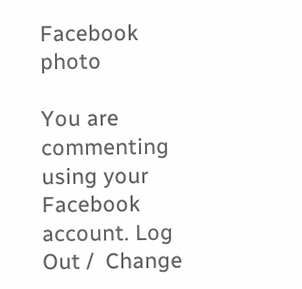Facebook photo

You are commenting using your Facebook account. Log Out /  Change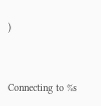)


Connecting to %s